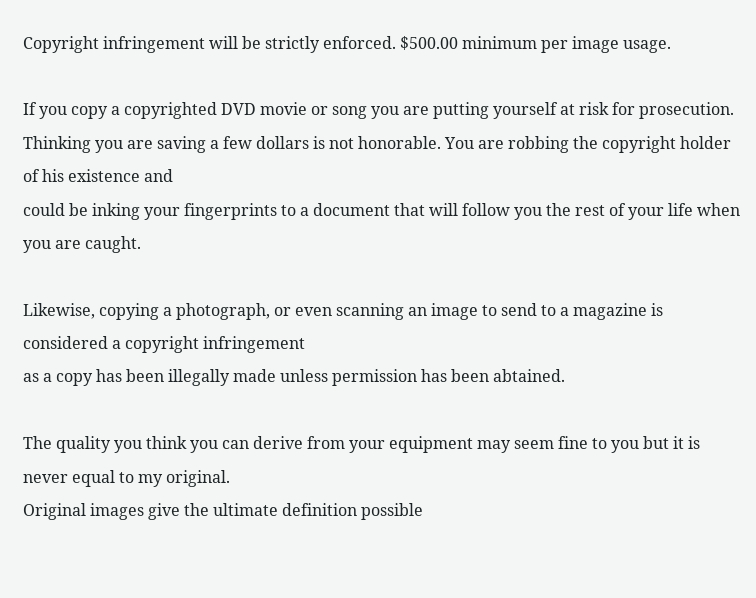Copyright infringement will be strictly enforced. $500.00 minimum per image usage.

If you copy a copyrighted DVD movie or song you are putting yourself at risk for prosecution.
Thinking you are saving a few dollars is not honorable. You are robbing the copyright holder of his existence and
could be inking your fingerprints to a document that will follow you the rest of your life when you are caught.

Likewise, copying a photograph, or even scanning an image to send to a magazine is considered a copyright infringement
as a copy has been illegally made unless permission has been abtained.

The quality you think you can derive from your equipment may seem fine to you but it is never equal to my original.
Original images give the ultimate definition possible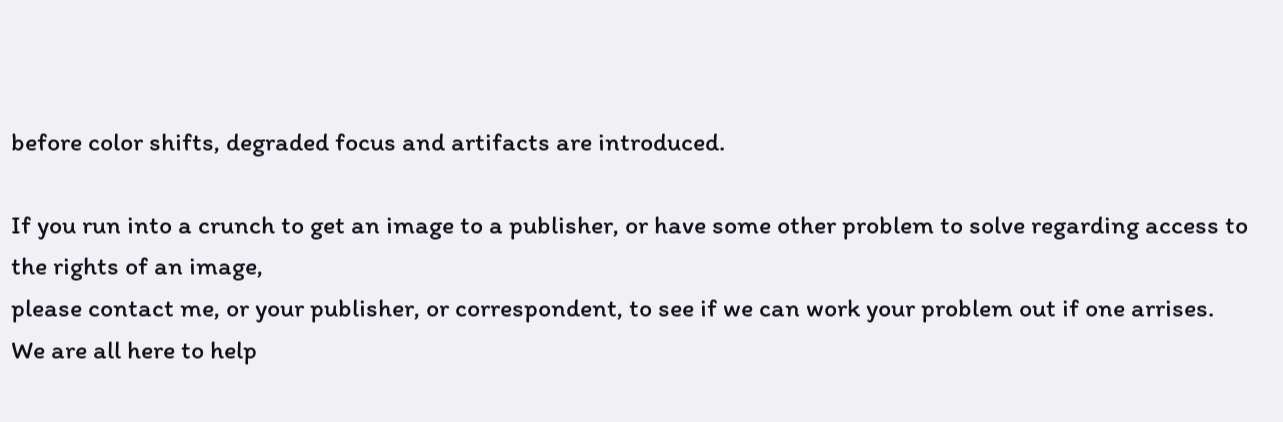before color shifts, degraded focus and artifacts are introduced.

If you run into a crunch to get an image to a publisher, or have some other problem to solve regarding access to the rights of an image,
please contact me, or your publisher, or correspondent, to see if we can work your problem out if one arrises.
We are all here to help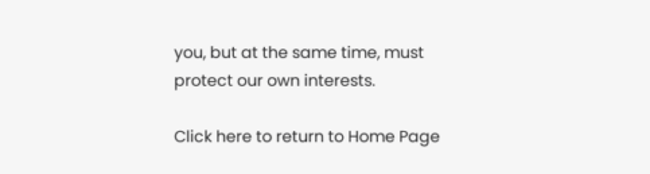you, but at the same time, must protect our own interests.

Click here to return to Home Page